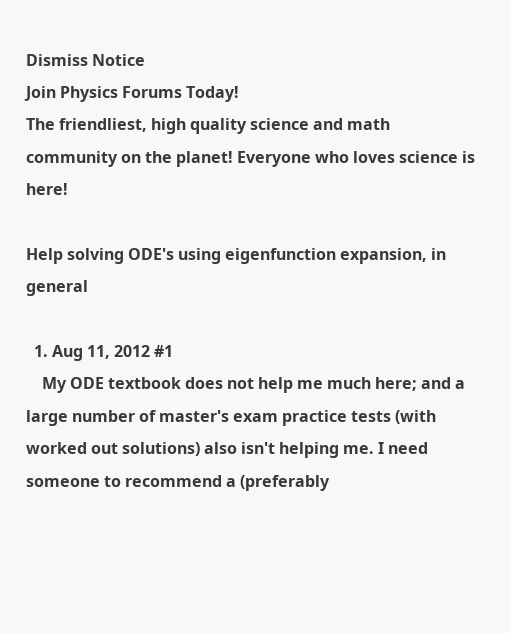Dismiss Notice
Join Physics Forums Today!
The friendliest, high quality science and math community on the planet! Everyone who loves science is here!

Help solving ODE's using eigenfunction expansion, in general

  1. Aug 11, 2012 #1
    My ODE textbook does not help me much here; and a large number of master's exam practice tests (with worked out solutions) also isn't helping me. I need someone to recommend a (preferably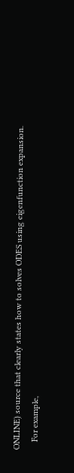ONLINE) source that clearly states how to solves ODES using eigenfunction expansion.
    For example,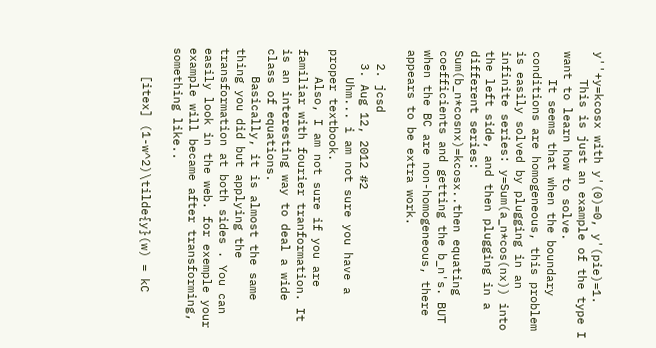y''+y=kcosx with y'(0)=0, y'(pie)=1.
    This is just an example of the type I want to learn how to solve.
    It seems that when the boundary conditions are homogeneous, this problem is easily solved by plugging in an infinite series: y=Sum(a_n*cos(nx)) into the left side, and then plugging in a different series: Sum(b_n*cosnx)=kcosx..then equating coefficients and getting the b_n's. BUT when the BC are non-homogeneous, there appears to be extra work.

  2. jcsd
  3. Aug 12, 2012 #2
    Uhm... i am not sure you have a proper textbook.
    Also, I am not sure if you are familiar with fourier tranformation. It is an interesting way to deal a wide class of equations.
    Basically, it is almost the same thing you did but applying the transformation at both sides . You can easily look in the web. for exemple your example will became after transforming, something like..

    [itex] (1-w^2)\tilde{y}(w) = kC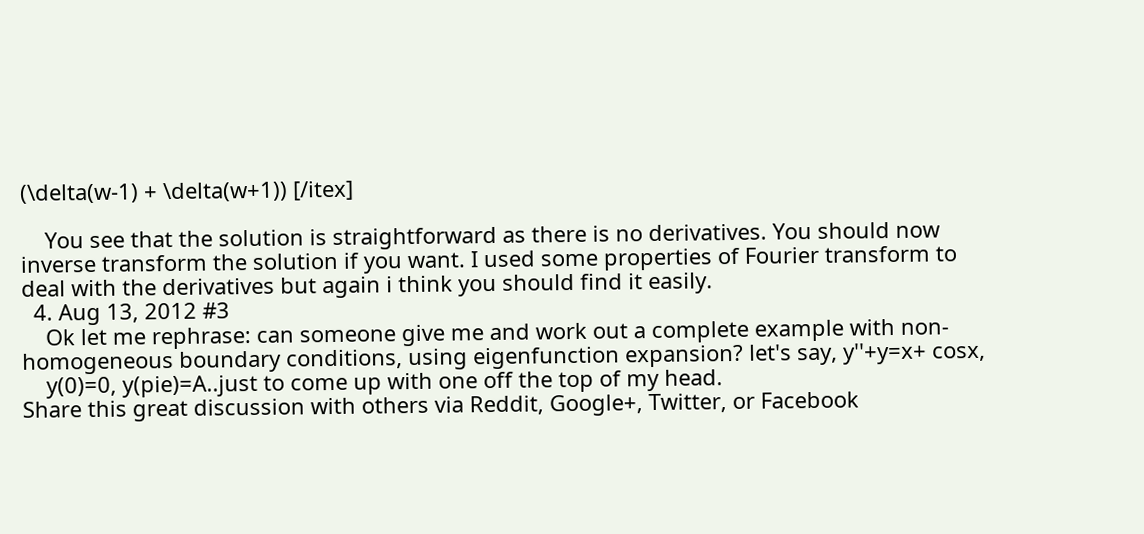(\delta(w-1) + \delta(w+1)) [/itex]

    You see that the solution is straightforward as there is no derivatives. You should now inverse transform the solution if you want. I used some properties of Fourier transform to deal with the derivatives but again i think you should find it easily.
  4. Aug 13, 2012 #3
    Ok let me rephrase: can someone give me and work out a complete example with non-homogeneous boundary conditions, using eigenfunction expansion? let's say, y''+y=x+ cosx,
    y(0)=0, y(pie)=A..just to come up with one off the top of my head.
Share this great discussion with others via Reddit, Google+, Twitter, or Facebook